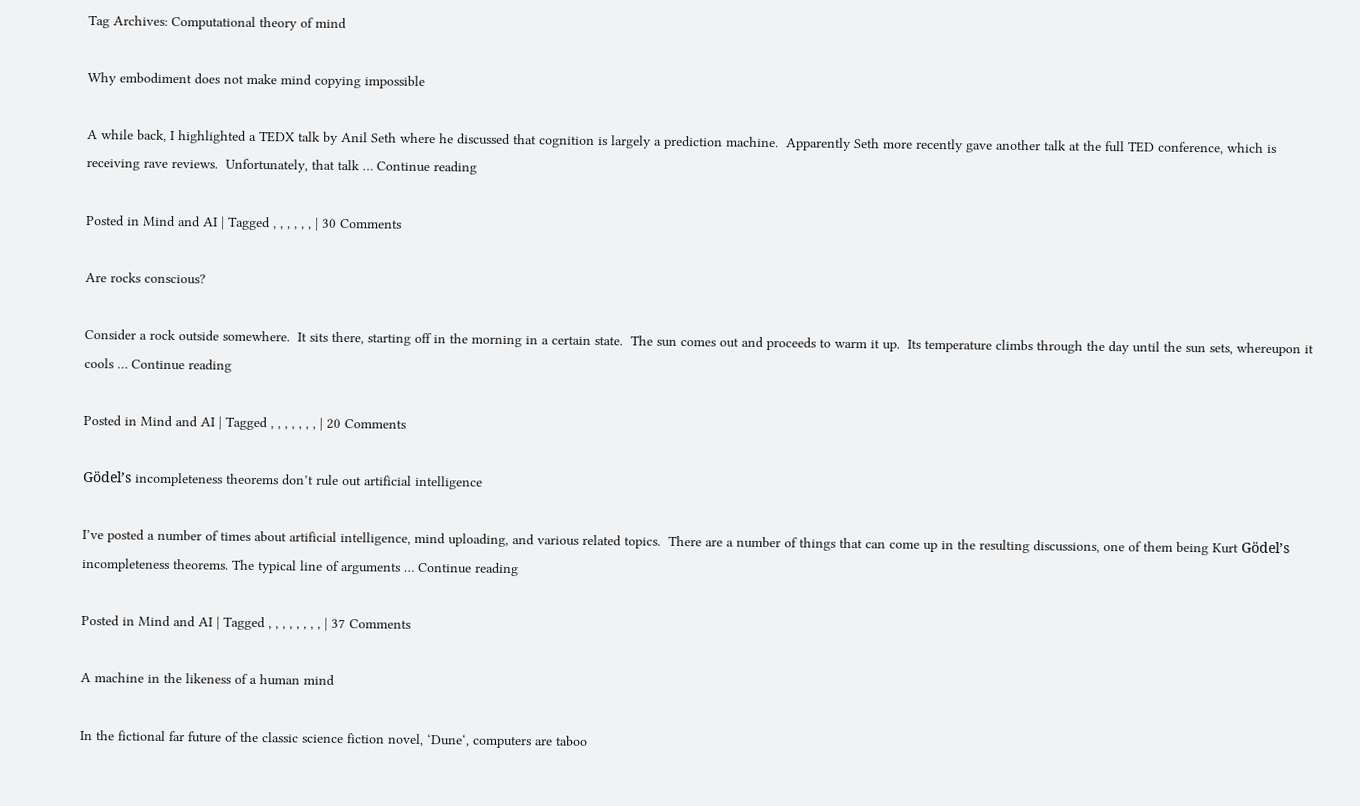Tag Archives: Computational theory of mind

Why embodiment does not make mind copying impossible

A while back, I highlighted a TEDX talk by Anil Seth where he discussed that cognition is largely a prediction machine.  Apparently Seth more recently gave another talk at the full TED conference, which is receiving rave reviews.  Unfortunately, that talk … Continue reading

Posted in Mind and AI | Tagged , , , , , , | 30 Comments

Are rocks conscious?

Consider a rock outside somewhere.  It sits there, starting off in the morning in a certain state.  The sun comes out and proceeds to warm it up.  Its temperature climbs through the day until the sun sets, whereupon it cools … Continue reading

Posted in Mind and AI | Tagged , , , , , , , | 20 Comments

Gödel’s incompleteness theorems don’t rule out artificial intelligence

I’ve posted a number of times about artificial intelligence, mind uploading, and various related topics.  There are a number of things that can come up in the resulting discussions, one of them being Kurt Gödel’s incompleteness theorems. The typical line of arguments … Continue reading

Posted in Mind and AI | Tagged , , , , , , , , | 37 Comments

A machine in the likeness of a human mind

In the fictional far future of the classic science fiction novel, ‘Dune‘, computers are taboo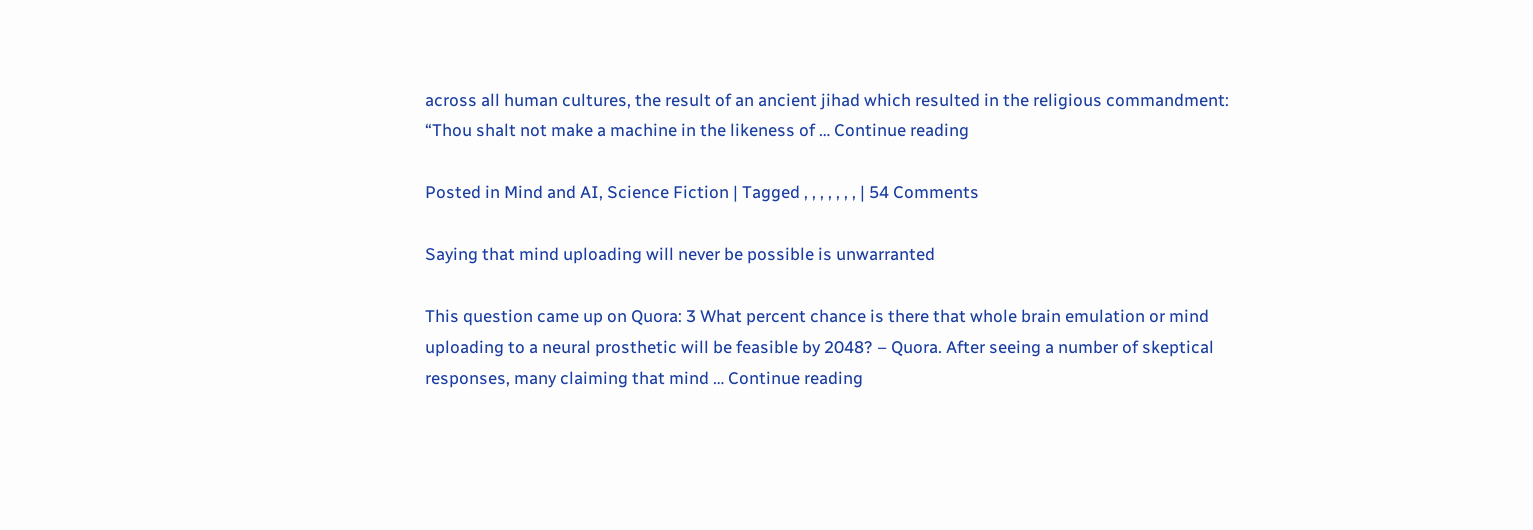across all human cultures, the result of an ancient jihad which resulted in the religious commandment: “Thou shalt not make a machine in the likeness of … Continue reading

Posted in Mind and AI, Science Fiction | Tagged , , , , , , , | 54 Comments

Saying that mind uploading will never be possible is unwarranted

This question came up on Quora: 3 What percent chance is there that whole brain emulation or mind uploading to a neural prosthetic will be feasible by 2048? – Quora. After seeing a number of skeptical responses, many claiming that mind … Continue reading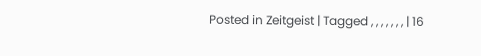Posted in Zeitgeist | Tagged , , , , , , , | 16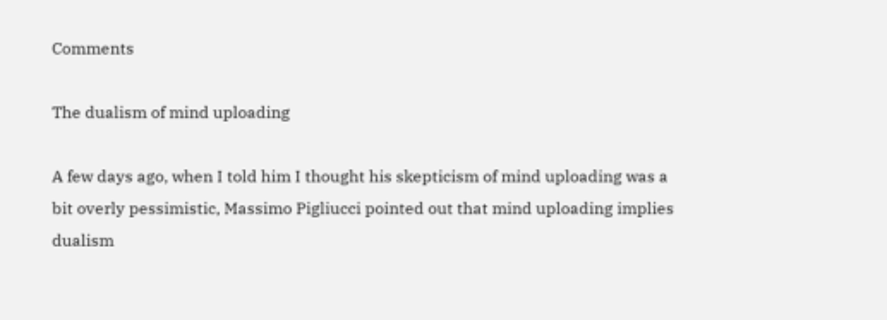Comments

The dualism of mind uploading

A few days ago, when I told him I thought his skepticism of mind uploading was a bit overly pessimistic, Massimo Pigliucci pointed out that mind uploading implies dualism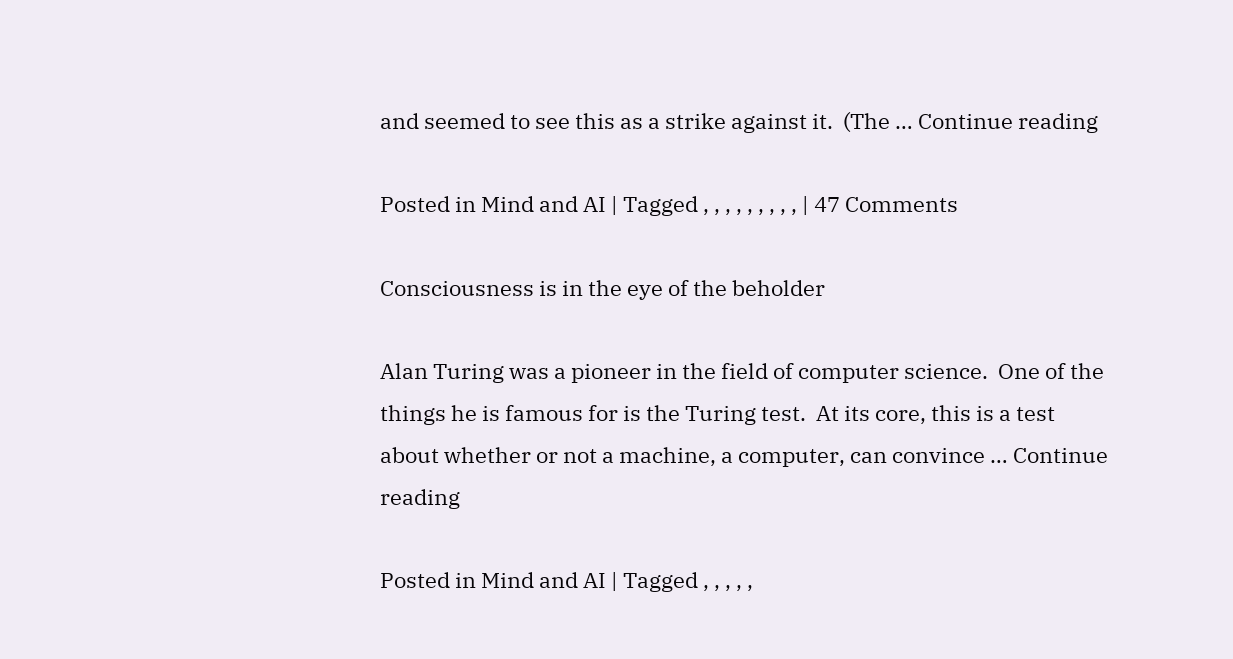and seemed to see this as a strike against it.  (The … Continue reading

Posted in Mind and AI | Tagged , , , , , , , , , | 47 Comments

Consciousness is in the eye of the beholder

Alan Turing was a pioneer in the field of computer science.  One of the things he is famous for is the Turing test.  At its core, this is a test about whether or not a machine, a computer, can convince … Continue reading

Posted in Mind and AI | Tagged , , , , ,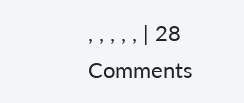, , , , , | 28 Comments